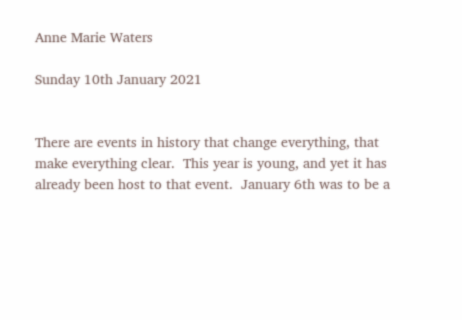Anne Marie Waters

Sunday 10th January 2021


There are events in history that change everything, that make everything clear.  This year is young, and yet it has already been host to that event.  January 6th was to be a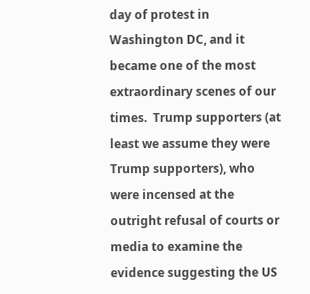day of protest in Washington DC, and it became one of the most extraordinary scenes of our times.  Trump supporters (at least we assume they were Trump supporters), who were incensed at the outright refusal of courts or media to examine the evidence suggesting the US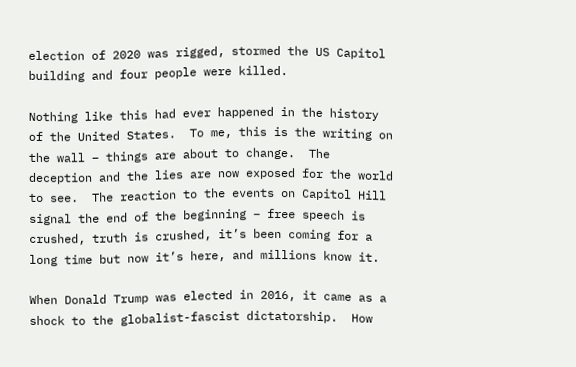election of 2020 was rigged, stormed the US Capitol building and four people were killed.

Nothing like this had ever happened in the history of the United States.  To me, this is the writing on the wall – things are about to change.  The deception and the lies are now exposed for the world to see.  The reaction to the events on Capitol Hill signal the end of the beginning – free speech is crushed, truth is crushed, it’s been coming for a long time but now it’s here, and millions know it.

When Donald Trump was elected in 2016, it came as a shock to the globalist-fascist dictatorship.  How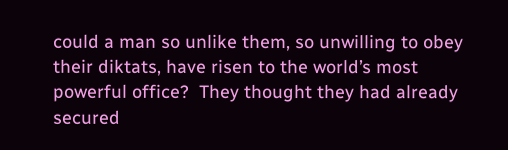could a man so unlike them, so unwilling to obey their diktats, have risen to the world’s most powerful office?  They thought they had already secured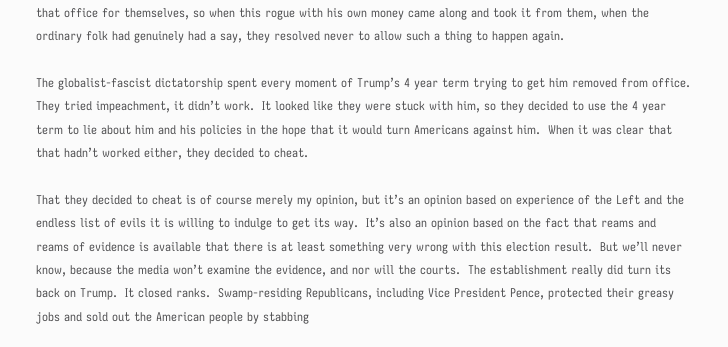that office for themselves, so when this rogue with his own money came along and took it from them, when the ordinary folk had genuinely had a say, they resolved never to allow such a thing to happen again.

The globalist-fascist dictatorship spent every moment of Trump’s 4 year term trying to get him removed from office.  They tried impeachment, it didn’t work.  It looked like they were stuck with him, so they decided to use the 4 year term to lie about him and his policies in the hope that it would turn Americans against him.  When it was clear that that hadn’t worked either, they decided to cheat.

That they decided to cheat is of course merely my opinion, but it’s an opinion based on experience of the Left and the endless list of evils it is willing to indulge to get its way.  It’s also an opinion based on the fact that reams and reams of evidence is available that there is at least something very wrong with this election result.  But we’ll never know, because the media won’t examine the evidence, and nor will the courts.  The establishment really did turn its back on Trump.  It closed ranks.  Swamp-residing Republicans, including Vice President Pence, protected their greasy jobs and sold out the American people by stabbing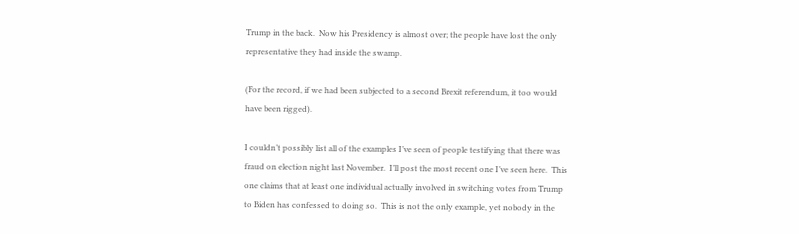Trump in the back.  Now his Presidency is almost over; the people have lost the only representative they had inside the swamp.

(For the record, if we had been subjected to a second Brexit referendum, it too would have been rigged).

I couldn’t possibly list all of the examples I’ve seen of people testifying that there was fraud on election night last November.  I’ll post the most recent one I’ve seen here.  This one claims that at least one individual actually involved in switching votes from Trump to Biden has confessed to doing so.  This is not the only example, yet nobody in the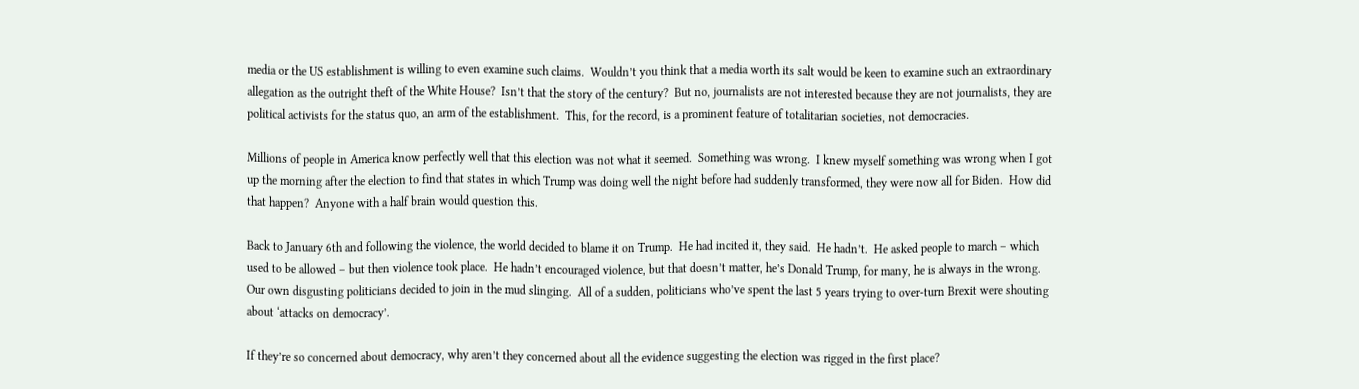media or the US establishment is willing to even examine such claims.  Wouldn’t you think that a media worth its salt would be keen to examine such an extraordinary allegation as the outright theft of the White House?  Isn’t that the story of the century?  But no, journalists are not interested because they are not journalists, they are political activists for the status quo, an arm of the establishment.  This, for the record, is a prominent feature of totalitarian societies, not democracies.

Millions of people in America know perfectly well that this election was not what it seemed.  Something was wrong.  I knew myself something was wrong when I got up the morning after the election to find that states in which Trump was doing well the night before had suddenly transformed, they were now all for Biden.  How did that happen?  Anyone with a half brain would question this.

Back to January 6th and following the violence, the world decided to blame it on Trump.  He had incited it, they said.  He hadn’t.  He asked people to march – which used to be allowed – but then violence took place.  He hadn’t encouraged violence, but that doesn’t matter, he’s Donald Trump, for many, he is always in the wrong.  Our own disgusting politicians decided to join in the mud slinging.  All of a sudden, politicians who’ve spent the last 5 years trying to over-turn Brexit were shouting about ‘attacks on democracy’.

If they’re so concerned about democracy, why aren’t they concerned about all the evidence suggesting the election was rigged in the first place?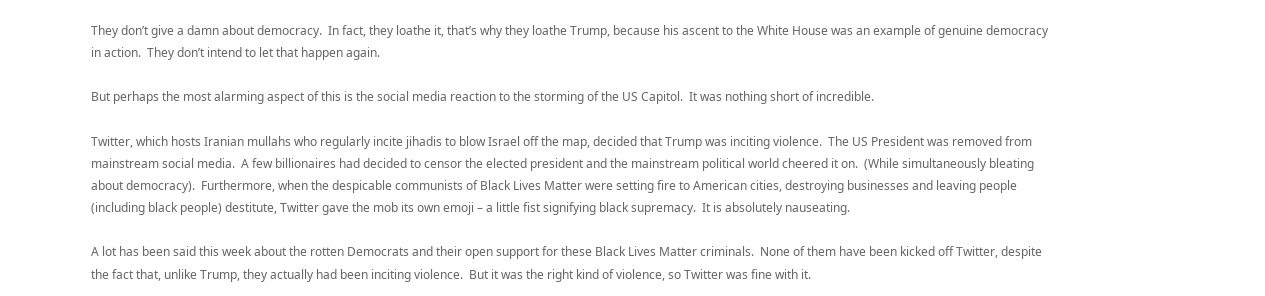They don’t give a damn about democracy.  In fact, they loathe it, that’s why they loathe Trump, because his ascent to the White House was an example of genuine democracy in action.  They don’t intend to let that happen again.

But perhaps the most alarming aspect of this is the social media reaction to the storming of the US Capitol.  It was nothing short of incredible.

Twitter, which hosts Iranian mullahs who regularly incite jihadis to blow Israel off the map, decided that Trump was inciting violence.  The US President was removed from mainstream social media.  A few billionaires had decided to censor the elected president and the mainstream political world cheered it on.  (While simultaneously bleating about democracy).  Furthermore, when the despicable communists of Black Lives Matter were setting fire to American cities, destroying businesses and leaving people (including black people) destitute, Twitter gave the mob its own emoji – a little fist signifying black supremacy.  It is absolutely nauseating.

A lot has been said this week about the rotten Democrats and their open support for these Black Lives Matter criminals.  None of them have been kicked off Twitter, despite the fact that, unlike Trump, they actually had been inciting violence.  But it was the right kind of violence, so Twitter was fine with it.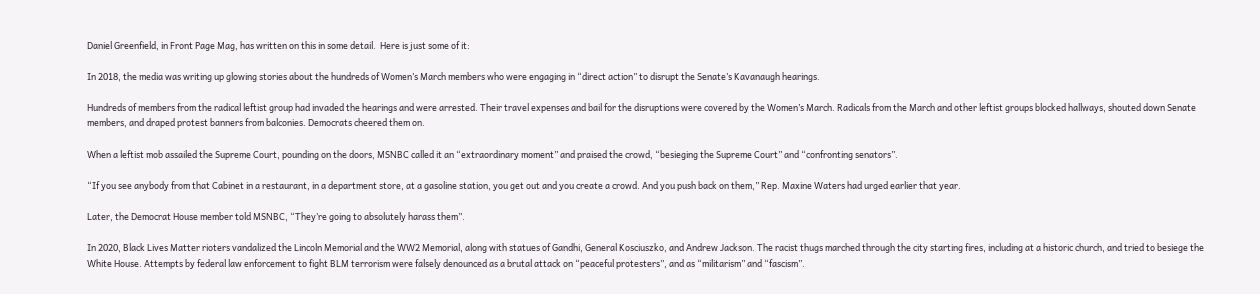Daniel Greenfield, in Front Page Mag, has written on this in some detail.  Here is just some of it:

In 2018, the media was writing up glowing stories about the hundreds of Women’s March members who were engaging in “direct action” to disrupt the Senate’s Kavanaugh hearings.

Hundreds of members from the radical leftist group had invaded the hearings and were arrested. Their travel expenses and bail for the disruptions were covered by the Women’s March. Radicals from the March and other leftist groups blocked hallways, shouted down Senate members, and draped protest banners from balconies. Democrats cheered them on.

When a leftist mob assailed the Supreme Court, pounding on the doors, MSNBC called it an “extraordinary moment” and praised the crowd, “besieging the Supreme Court” and “confronting senators”.

“If you see anybody from that Cabinet in a restaurant, in a department store, at a gasoline station, you get out and you create a crowd. And you push back on them,” Rep. Maxine Waters had urged earlier that year.

Later, the Democrat House member told MSNBC, “They’re going to absolutely harass them”.

In 2020, Black Lives Matter rioters vandalized the Lincoln Memorial and the WW2 Memorial, along with statues of Gandhi, General Kosciuszko, and Andrew Jackson. The racist thugs marched through the city starting fires, including at a historic church, and tried to besiege the White House. Attempts by federal law enforcement to fight BLM terrorism were falsely denounced as a brutal attack on “peaceful protesters”, and as “militarism” and “fascism”.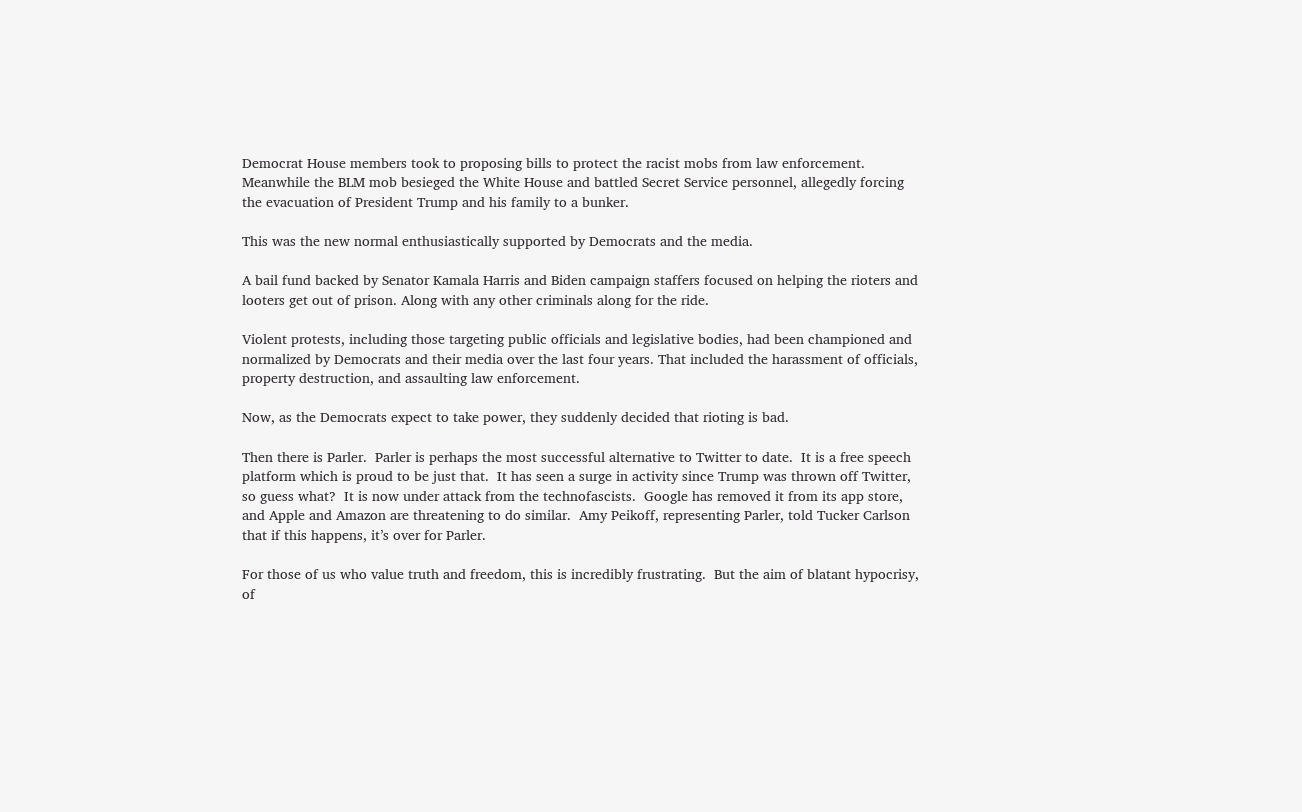Democrat House members took to proposing bills to protect the racist mobs from law enforcement. Meanwhile the BLM mob besieged the White House and battled Secret Service personnel, allegedly forcing the evacuation of President Trump and his family to a bunker.

This was the new normal enthusiastically supported by Democrats and the media.

A bail fund backed by Senator Kamala Harris and Biden campaign staffers focused on helping the rioters and looters get out of prison. Along with any other criminals along for the ride.

Violent protests, including those targeting public officials and legislative bodies, had been championed and normalized by Democrats and their media over the last four years. That included the harassment of officials, property destruction, and assaulting law enforcement.

Now, as the Democrats expect to take power, they suddenly decided that rioting is bad.

Then there is Parler.  Parler is perhaps the most successful alternative to Twitter to date.  It is a free speech platform which is proud to be just that.  It has seen a surge in activity since Trump was thrown off Twitter, so guess what?  It is now under attack from the technofascists.  Google has removed it from its app store, and Apple and Amazon are threatening to do similar.  Amy Peikoff, representing Parler, told Tucker Carlson that if this happens, it’s over for Parler.

For those of us who value truth and freedom, this is incredibly frustrating.  But the aim of blatant hypocrisy, of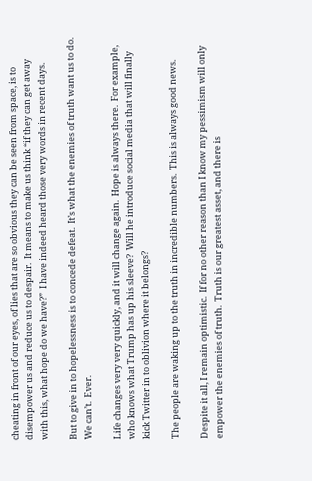cheating in front of our eyes, of lies that are so obvious they can be seen from space, is to disempower us and reduce us to despair.  It means to make us think “if they can get away with this, what hope do we have?”  I have indeed heard those very words in recent days.

But to give in to hopelessness is to concede defeat.  It’s what the enemies of truth want us to do.  We can’t.  Ever.

Life changes very very quickly, and it will change again.  Hope is always there.  For example, who knows what Trump has up his sleeve?  Will he introduce social media that will finally kick Twitter in to oblivion where it belongs?

The people are waking up to the truth in incredible numbers.  This is always good news.

Despite it all, I remain optimistic.  If for no other reason than I know my pessimism will only empower the enemies of truth.  Truth is our greatest asset, and there is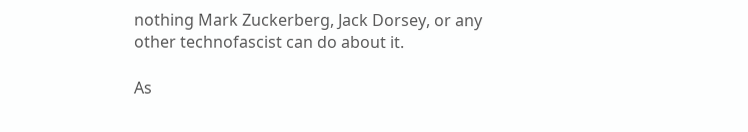nothing Mark Zuckerberg, Jack Dorsey, or any other technofascist can do about it.

As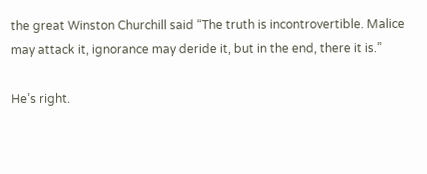the great Winston Churchill said “The truth is incontrovertible. Malice may attack it, ignorance may deride it, but in the end, there it is.”

He’s right.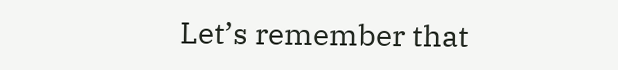Let’s remember that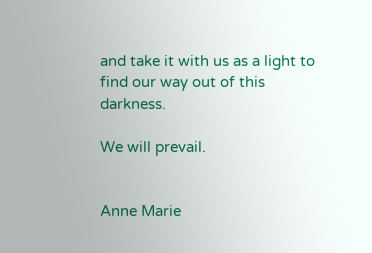and take it with us as a light to find our way out of this darkness.

We will prevail.


Anne Marie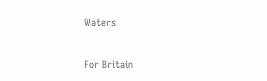Waters


For Britain